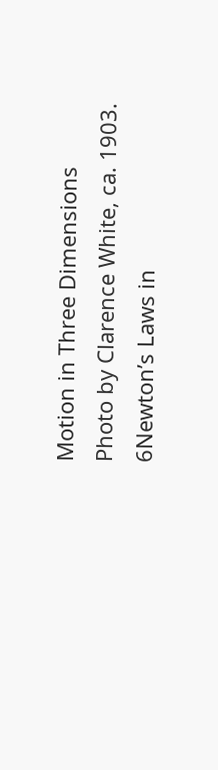Motion in Three Dimensions
Photo by Clarence White, ca. 1903.
6Newton’s Laws in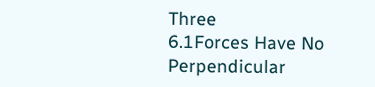Three
6.1Forces Have No Perpendicular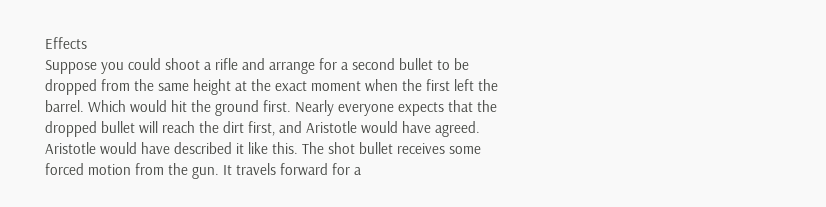Effects
Suppose you could shoot a rifle and arrange for a second bullet to be
dropped from the same height at the exact moment when the first left the
barrel. Which would hit the ground first. Nearly everyone expects that the
dropped bullet will reach the dirt first, and Aristotle would have agreed.
Aristotle would have described it like this. The shot bullet receives some
forced motion from the gun. It travels forward for a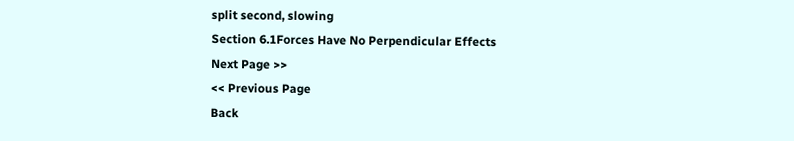split second, slowing
Section 6.1Forces Have No Perpendicular Effects
Next Page >>
<< Previous Page
Back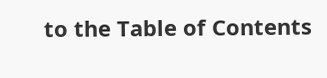to the Table of Contents